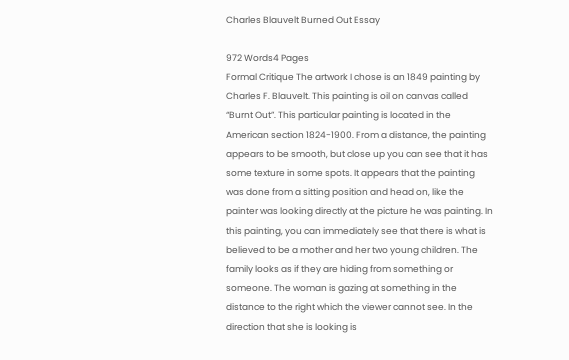Charles Blauvelt Burned Out Essay

972 Words4 Pages
Formal Critique The artwork I chose is an 1849 painting by Charles F. Blauvelt. This painting is oil on canvas called “Burnt Out”. This particular painting is located in the American section 1824-1900. From a distance, the painting appears to be smooth, but close up you can see that it has some texture in some spots. It appears that the painting was done from a sitting position and head on, like the painter was looking directly at the picture he was painting. In this painting, you can immediately see that there is what is believed to be a mother and her two young children. The family looks as if they are hiding from something or someone. The woman is gazing at something in the distance to the right which the viewer cannot see. In the direction that she is looking is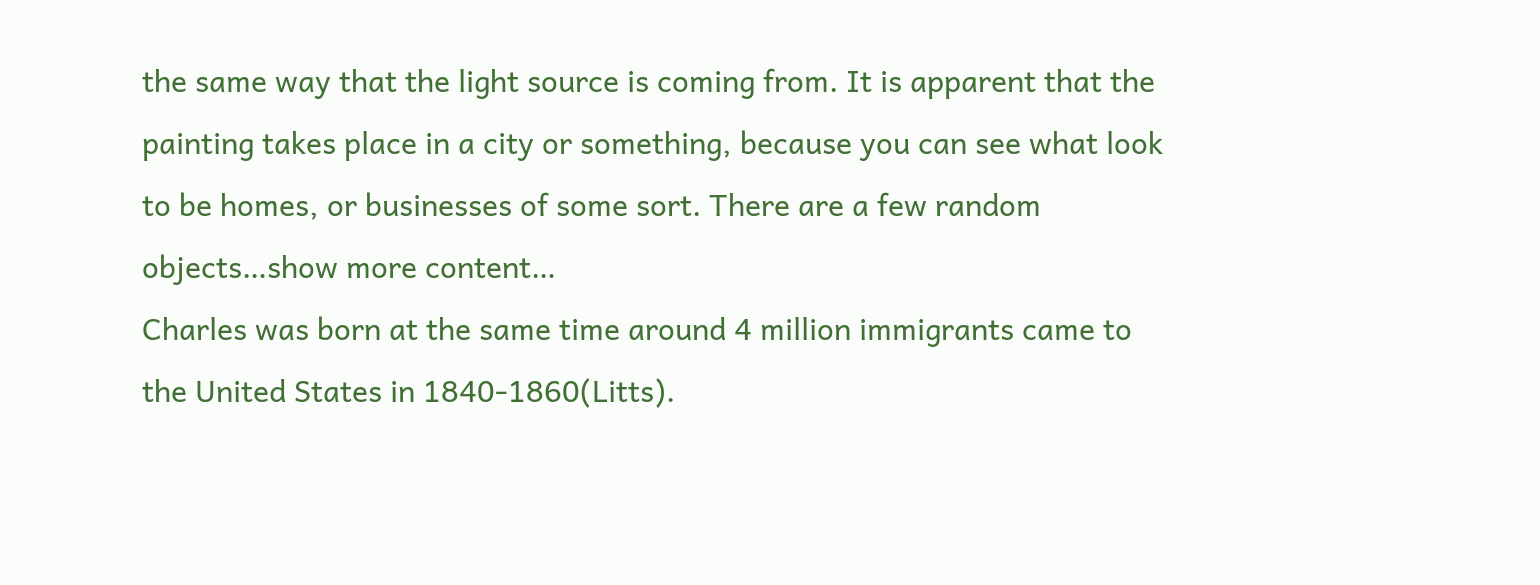the same way that the light source is coming from. It is apparent that the painting takes place in a city or something, because you can see what look to be homes, or businesses of some sort. There are a few random objects…show more content…
Charles was born at the same time around 4 million immigrants came to the United States in 1840-1860(Litts).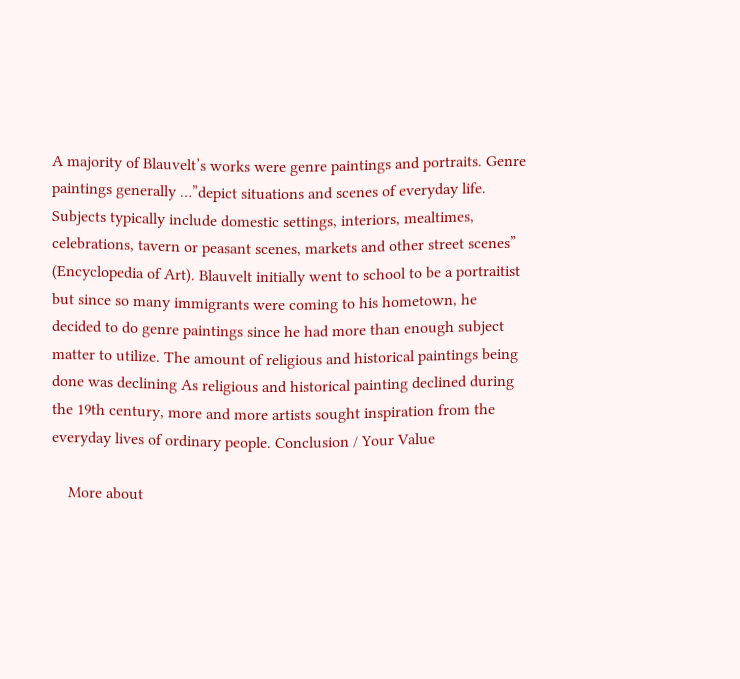A majority of Blauvelt’s works were genre paintings and portraits. Genre paintings generally …”depict situations and scenes of everyday life. Subjects typically include domestic settings, interiors, mealtimes, celebrations, tavern or peasant scenes, markets and other street scenes” (Encyclopedia of Art). Blauvelt initially went to school to be a portraitist but since so many immigrants were coming to his hometown, he decided to do genre paintings since he had more than enough subject matter to utilize. The amount of religious and historical paintings being done was declining As religious and historical painting declined during the 19th century, more and more artists sought inspiration from the everyday lives of ordinary people. Conclusion / Your Value

    More about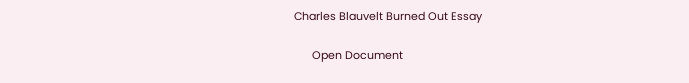Charles Blauvelt Burned Out Essay

      Open Document